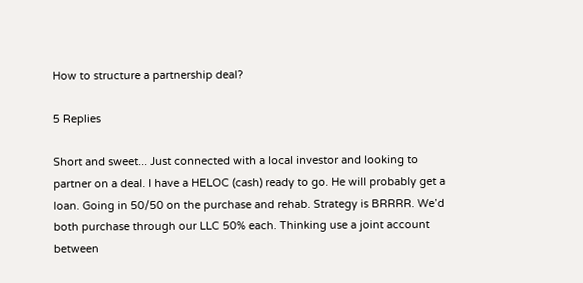How to structure a partnership deal?

5 Replies

Short and sweet... Just connected with a local investor and looking to partner on a deal. I have a HELOC (cash) ready to go. He will probably get a loan. Going in 50/50 on the purchase and rehab. Strategy is BRRRR. We’d both purchase through our LLC 50% each. Thinking use a joint account between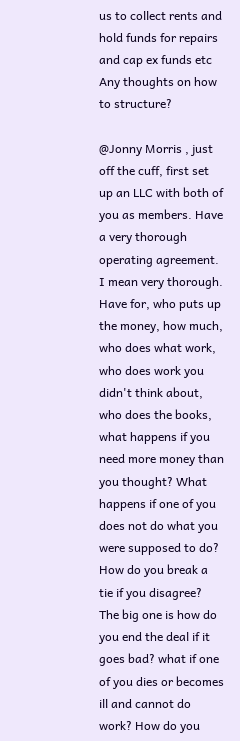us to collect rents and hold funds for repairs and cap ex funds etc Any thoughts on how to structure?

@Jonny Morris , just off the cuff, first set up an LLC with both of you as members. Have a very thorough operating agreement. I mean very thorough. Have for, who puts up the money, how much, who does what work, who does work you didn't think about, who does the books, what happens if you need more money than you thought? What happens if one of you does not do what you were supposed to do? How do you break a tie if you disagree? The big one is how do you end the deal if it goes bad? what if one of you dies or becomes ill and cannot do work? How do you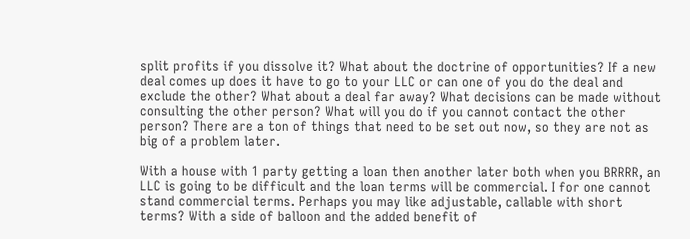split profits if you dissolve it? What about the doctrine of opportunities? If a new deal comes up does it have to go to your LLC or can one of you do the deal and exclude the other? What about a deal far away? What decisions can be made without consulting the other person? What will you do if you cannot contact the other person? There are a ton of things that need to be set out now, so they are not as big of a problem later.

With a house with 1 party getting a loan then another later both when you BRRRR, an LLC is going to be difficult and the loan terms will be commercial. I for one cannot stand commercial terms. Perhaps you may like adjustable, callable with short terms? With a side of balloon and the added benefit of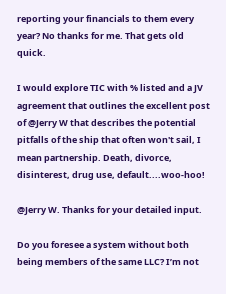reporting your financials to them every year? No thanks for me. That gets old quick.

I would explore TIC with % listed and a JV agreement that outlines the excellent post of @Jerry W that describes the potential pitfalls of the ship that often won't sail, I mean partnership. Death, divorce, disinterest, drug use, default....woo-hoo!

@Jerry W. Thanks for your detailed input.

Do you foresee a system without both being members of the same LLC? I’m not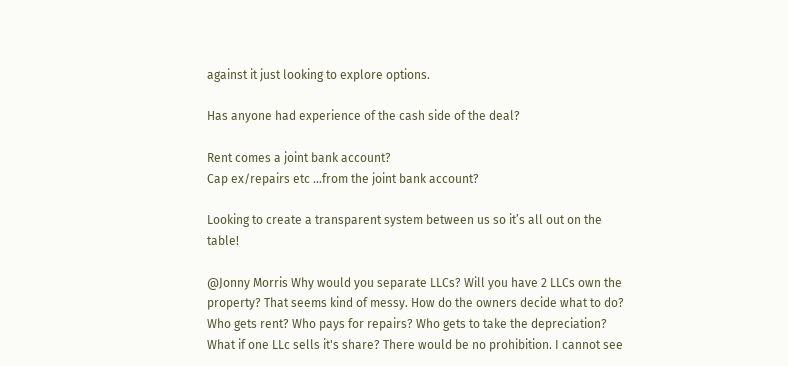against it just looking to explore options.

Has anyone had experience of the cash side of the deal?

Rent comes a joint bank account?
Cap ex/repairs etc ...from the joint bank account?

Looking to create a transparent system between us so it’s all out on the table!

@Jonny Morris Why would you separate LLCs? Will you have 2 LLCs own the property? That seems kind of messy. How do the owners decide what to do? Who gets rent? Who pays for repairs? Who gets to take the depreciation? What if one LLc sells it's share? There would be no prohibition. I cannot see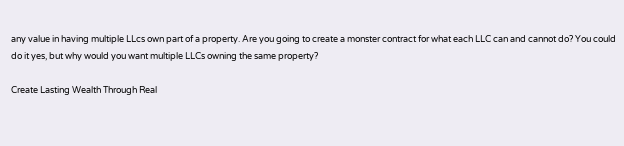any value in having multiple LLcs own part of a property. Are you going to create a monster contract for what each LLC can and cannot do? You could do it yes, but why would you want multiple LLCs owning the same property?

Create Lasting Wealth Through Real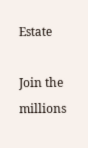Estate

Join the millions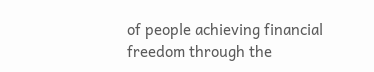of people achieving financial freedom through the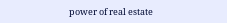power of real estate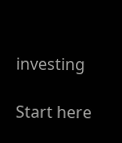investing

Start here